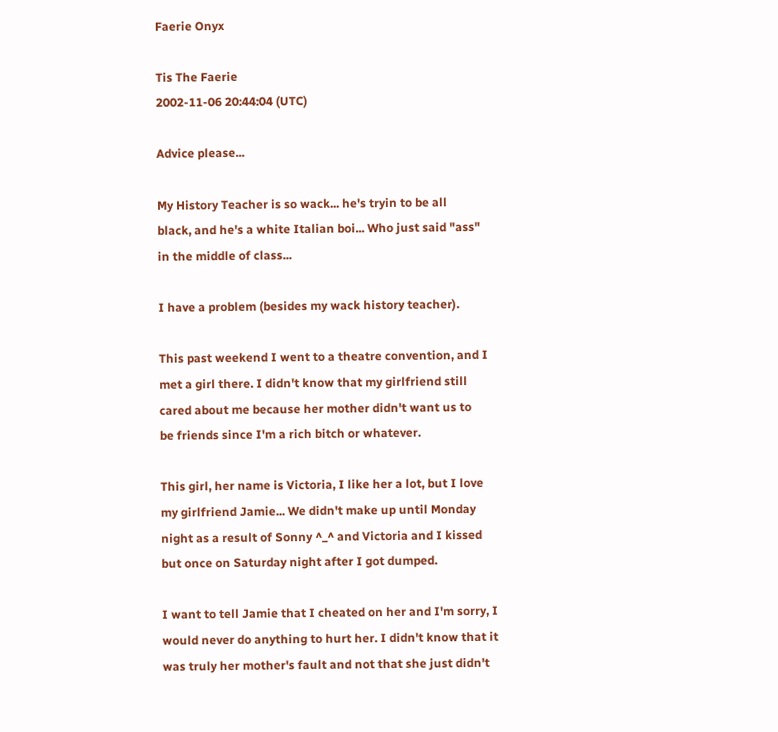Faerie Onyx

Tis The Faerie
2002-11-06 20:44:04 (UTC)

Advice please...

My History Teacher is so wack... he's tryin to be all
black, and he's a white Italian boi... Who just said "ass"
in the middle of class...

I have a problem (besides my wack history teacher).

This past weekend I went to a theatre convention, and I
met a girl there. I didn't know that my girlfriend still
cared about me because her mother didn't want us to
be friends since I'm a rich bitch or whatever.

This girl, her name is Victoria, I like her a lot, but I love
my girlfriend Jamie... We didn't make up until Monday
night as a result of Sonny ^_^ and Victoria and I kissed
but once on Saturday night after I got dumped.

I want to tell Jamie that I cheated on her and I'm sorry, I
would never do anything to hurt her. I didn't know that it
was truly her mother's fault and not that she just didn't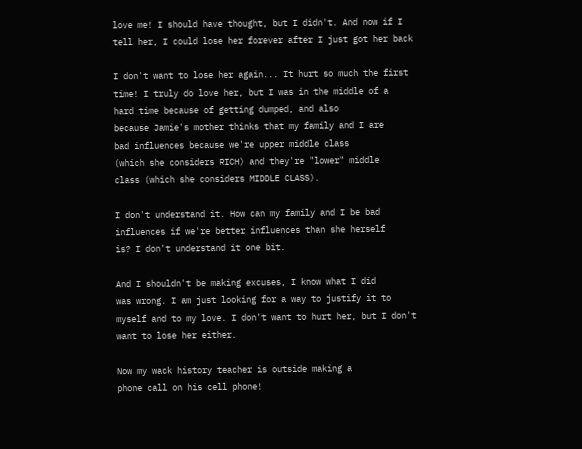love me! I should have thought, but I didn't. And now if I
tell her, I could lose her forever after I just got her back

I don't want to lose her again... It hurt so much the first
time! I truly do love her, but I was in the middle of a
hard time because of getting dumped, and also
because Jamie's mother thinks that my family and I are
bad influences because we're upper middle class
(which she considers RICH) and they're "lower" middle
class (which she considers MIDDLE CLASS).

I don't understand it. How can my family and I be bad
influences if we're better influences than she herself
is? I don't understand it one bit.

And I shouldn't be making excuses, I know what I did
was wrong. I am just looking for a way to justify it to
myself and to my love. I don't want to hurt her, but I don't
want to lose her either.

Now my wack history teacher is outside making a
phone call on his cell phone!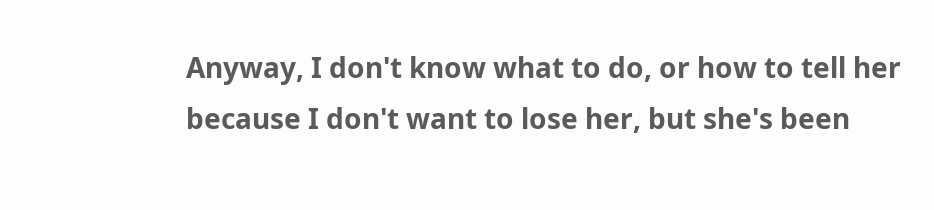Anyway, I don't know what to do, or how to tell her
because I don't want to lose her, but she's been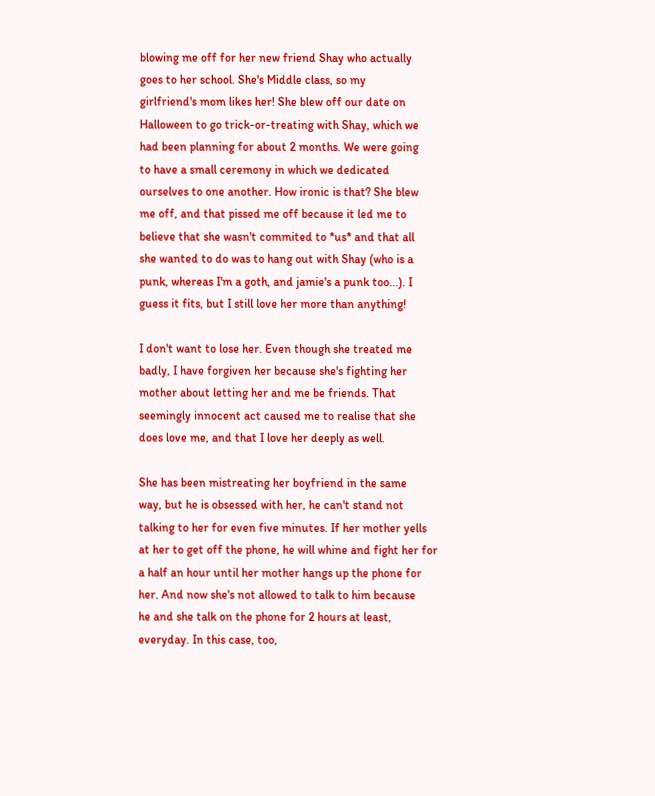blowing me off for her new friend Shay who actually
goes to her school. She's Middle class, so my
girlfriend's mom likes her! She blew off our date on
Halloween to go trick-or-treating with Shay, which we
had been planning for about 2 months. We were going
to have a small ceremony in which we dedicated
ourselves to one another. How ironic is that? She blew
me off, and that pissed me off because it led me to
believe that she wasn't commited to *us* and that all
she wanted to do was to hang out with Shay (who is a
punk, whereas I'm a goth, and jamie's a punk too...). I
guess it fits, but I still love her more than anything!

I don't want to lose her. Even though she treated me
badly, I have forgiven her because she's fighting her
mother about letting her and me be friends. That
seemingly innocent act caused me to realise that she
does love me, and that I love her deeply as well.

She has been mistreating her boyfriend in the same
way, but he is obsessed with her, he can't stand not
talking to her for even five minutes. If her mother yells
at her to get off the phone, he will whine and fight her for
a half an hour until her mother hangs up the phone for
her. And now she's not allowed to talk to him because
he and she talk on the phone for 2 hours at least,
everyday. In this case, too,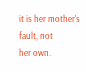it is her mother's fault, not
her own.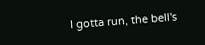I gotta run, the bell's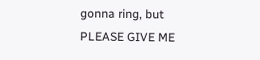gonna ring, but PLEASE GIVE ME